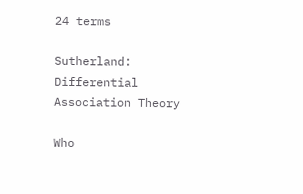24 terms

Sutherland: Differential Association Theory

Who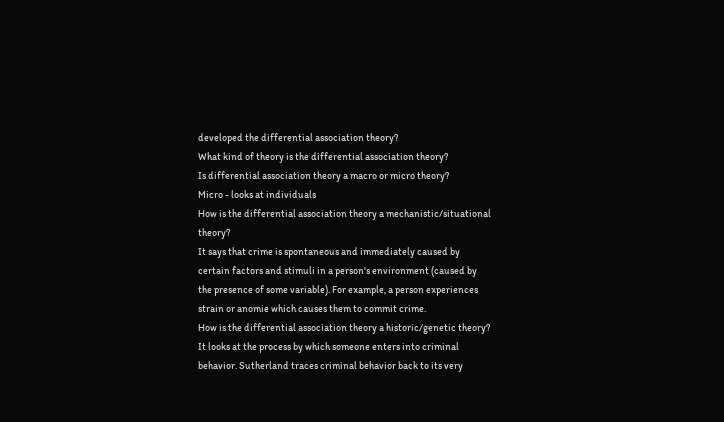developed the differential association theory?
What kind of theory is the differential association theory?
Is differential association theory a macro or micro theory?
Micro - looks at individuals
How is the differential association theory a mechanistic/situational theory?
It says that crime is spontaneous and immediately caused by certain factors and stimuli in a person's environment (caused by the presence of some variable). For example, a person experiences strain or anomie which causes them to commit crime.
How is the differential association theory a historic/genetic theory?
It looks at the process by which someone enters into criminal behavior. Sutherland traces criminal behavior back to its very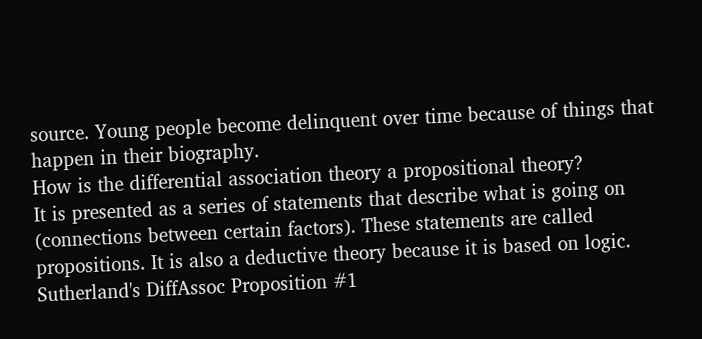source. Young people become delinquent over time because of things that happen in their biography.
How is the differential association theory a propositional theory?
It is presented as a series of statements that describe what is going on (connections between certain factors). These statements are called propositions. It is also a deductive theory because it is based on logic.
Sutherland's DiffAssoc Proposition #1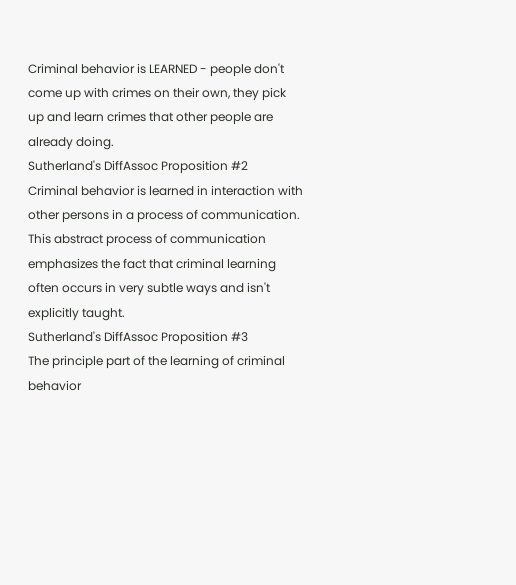Criminal behavior is LEARNED - people don't come up with crimes on their own, they pick up and learn crimes that other people are already doing.
Sutherland's DiffAssoc Proposition #2
Criminal behavior is learned in interaction with other persons in a process of communication. This abstract process of communication emphasizes the fact that criminal learning often occurs in very subtle ways and isn't explicitly taught.
Sutherland's DiffAssoc Proposition #3
The principle part of the learning of criminal behavior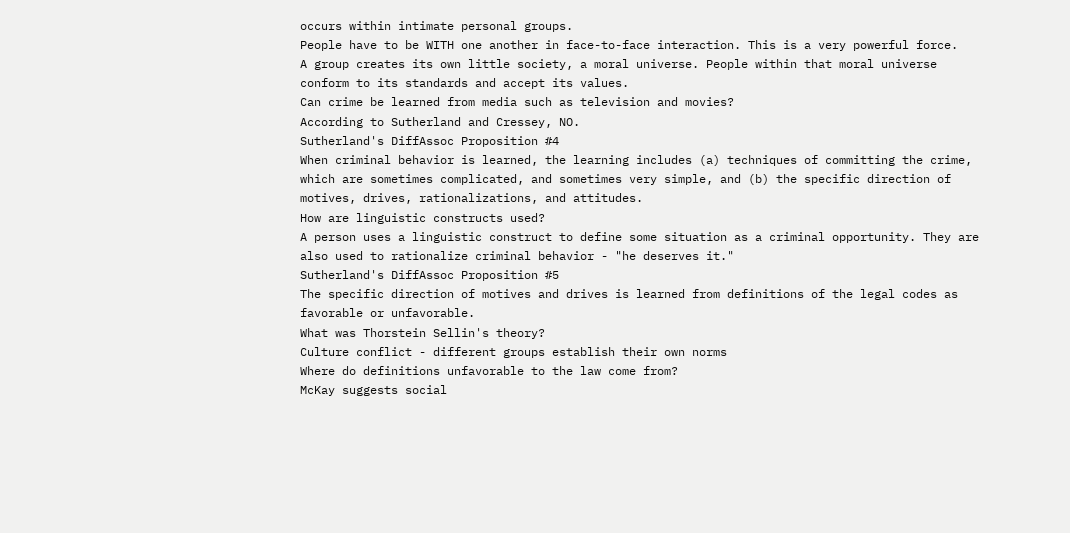occurs within intimate personal groups.
People have to be WITH one another in face-to-face interaction. This is a very powerful force.
A group creates its own little society, a moral universe. People within that moral universe conform to its standards and accept its values.
Can crime be learned from media such as television and movies?
According to Sutherland and Cressey, NO.
Sutherland's DiffAssoc Proposition #4
When criminal behavior is learned, the learning includes (a) techniques of committing the crime, which are sometimes complicated, and sometimes very simple, and (b) the specific direction of motives, drives, rationalizations, and attitudes.
How are linguistic constructs used?
A person uses a linguistic construct to define some situation as a criminal opportunity. They are also used to rationalize criminal behavior - "he deserves it."
Sutherland's DiffAssoc Proposition #5
The specific direction of motives and drives is learned from definitions of the legal codes as favorable or unfavorable.
What was Thorstein Sellin's theory?
Culture conflict - different groups establish their own norms
Where do definitions unfavorable to the law come from?
McKay suggests social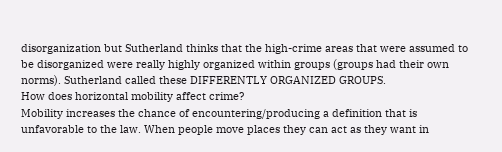disorganization but Sutherland thinks that the high-crime areas that were assumed to be disorganized were really highly organized within groups (groups had their own norms). Sutherland called these DIFFERENTLY ORGANIZED GROUPS.
How does horizontal mobility affect crime?
Mobility increases the chance of encountering/producing a definition that is unfavorable to the law. When people move places they can act as they want in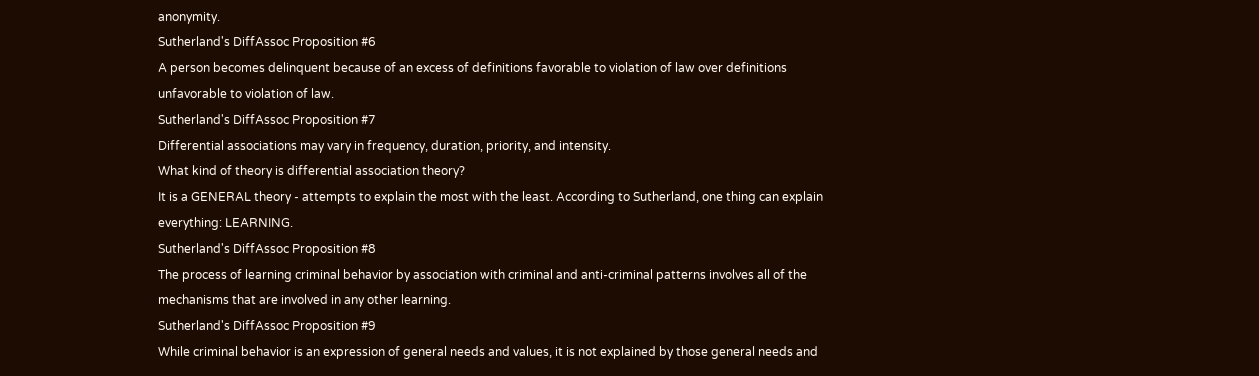anonymity.
Sutherland's DiffAssoc Proposition #6
A person becomes delinquent because of an excess of definitions favorable to violation of law over definitions unfavorable to violation of law.
Sutherland's DiffAssoc Proposition #7
Differential associations may vary in frequency, duration, priority, and intensity.
What kind of theory is differential association theory?
It is a GENERAL theory - attempts to explain the most with the least. According to Sutherland, one thing can explain everything: LEARNING.
Sutherland's DiffAssoc Proposition #8
The process of learning criminal behavior by association with criminal and anti-criminal patterns involves all of the mechanisms that are involved in any other learning.
Sutherland's DiffAssoc Proposition #9
While criminal behavior is an expression of general needs and values, it is not explained by those general needs and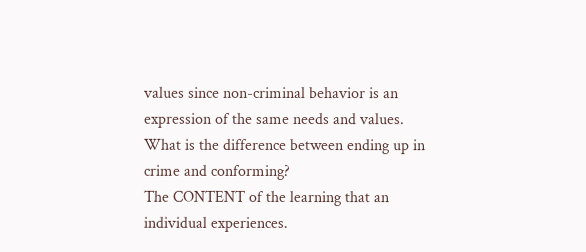values since non-criminal behavior is an expression of the same needs and values.
What is the difference between ending up in crime and conforming?
The CONTENT of the learning that an individual experiences.